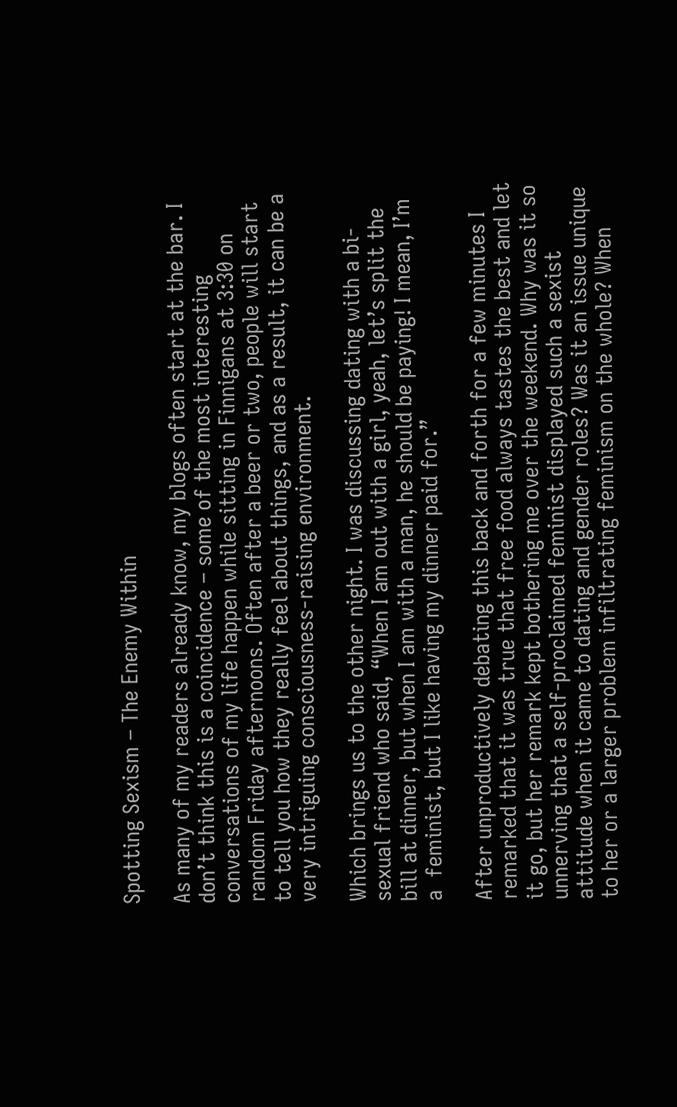Spotting Sexism – The Enemy Within

As many of my readers already know, my blogs often start at the bar. I don’t think this is a coincidence – some of the most interesting conversations of my life happen while sitting in Finnigans at 3:30 on random Friday afternoons. Often after a beer or two, people will start to tell you how they really feel about things, and as a result, it can be a very intriguing consciousness-raising environment.

Which brings us to the other night. I was discussing dating with a bi-sexual friend who said, “When I am out with a girl, yeah, let’s split the bill at dinner, but when I am with a man, he should be paying! I mean, I’m a  feminist, but I like having my dinner paid for.”

After unproductively debating this back and forth for a few minutes I remarked that it was true that free food always tastes the best and let it go, but her remark kept bothering me over the weekend. Why was it so unnerving that a self-proclaimed feminist displayed such a sexist attitude when it came to dating and gender roles? Was it an issue unique to her or a larger problem infiltrating feminism on the whole? When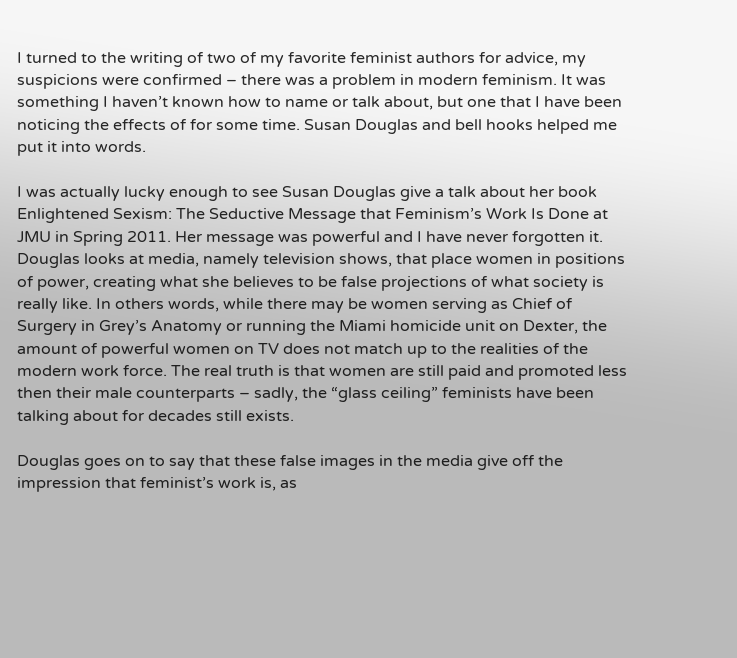I turned to the writing of two of my favorite feminist authors for advice, my suspicions were confirmed – there was a problem in modern feminism. It was something I haven’t known how to name or talk about, but one that I have been noticing the effects of for some time. Susan Douglas and bell hooks helped me put it into words.

I was actually lucky enough to see Susan Douglas give a talk about her book Enlightened Sexism: The Seductive Message that Feminism’s Work Is Done at JMU in Spring 2011. Her message was powerful and I have never forgotten it. Douglas looks at media, namely television shows, that place women in positions of power, creating what she believes to be false projections of what society is really like. In others words, while there may be women serving as Chief of Surgery in Grey’s Anatomy or running the Miami homicide unit on Dexter, the amount of powerful women on TV does not match up to the realities of the modern work force. The real truth is that women are still paid and promoted less then their male counterparts – sadly, the “glass ceiling” feminists have been talking about for decades still exists.

Douglas goes on to say that these false images in the media give off the impression that feminist’s work is, as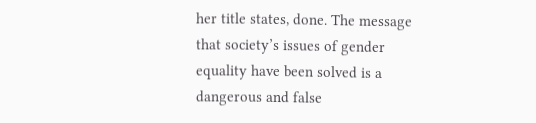her title states, done. The message that society’s issues of gender equality have been solved is a dangerous and false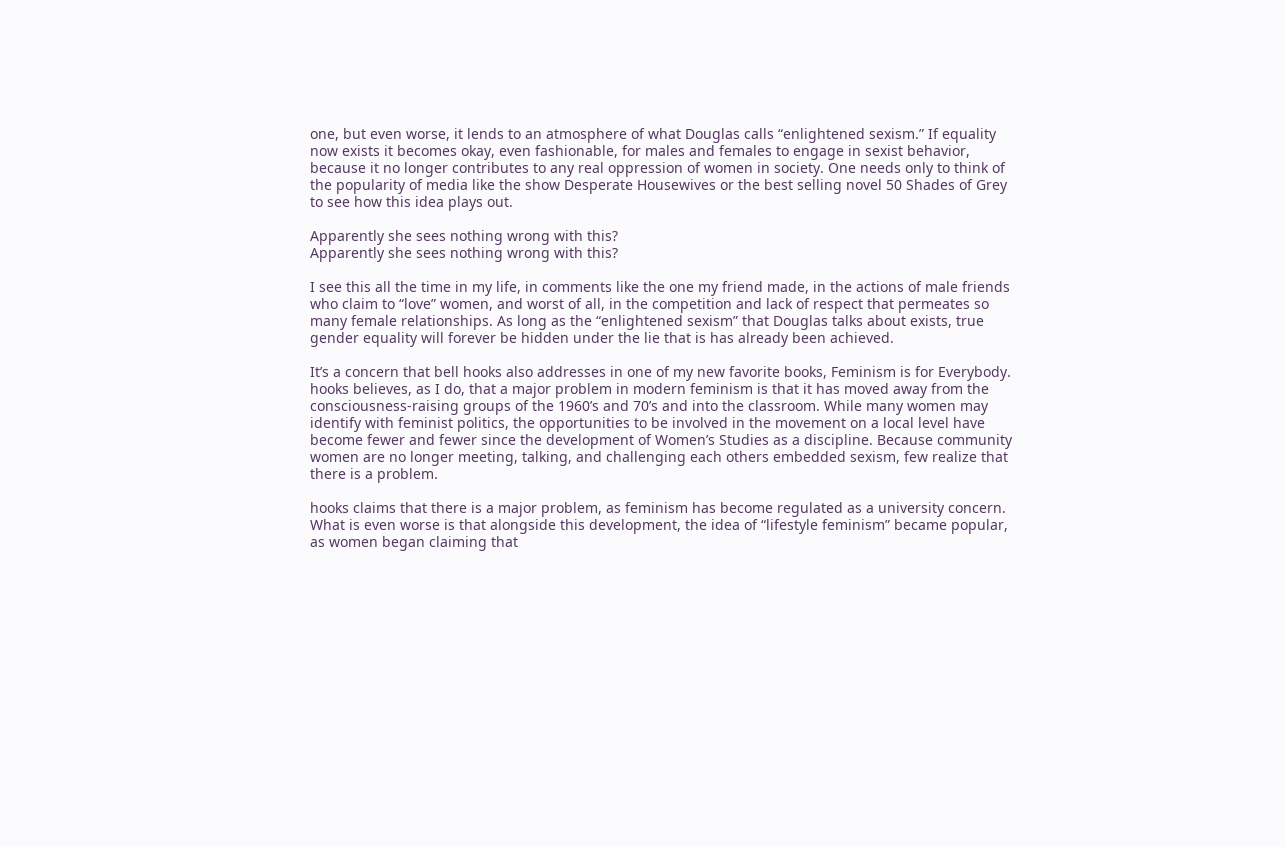one, but even worse, it lends to an atmosphere of what Douglas calls “enlightened sexism.” If equality now exists it becomes okay, even fashionable, for males and females to engage in sexist behavior, because it no longer contributes to any real oppression of women in society. One needs only to think of the popularity of media like the show Desperate Housewives or the best selling novel 50 Shades of Grey to see how this idea plays out.

Apparently she sees nothing wrong with this?
Apparently she sees nothing wrong with this?

I see this all the time in my life, in comments like the one my friend made, in the actions of male friends who claim to “love” women, and worst of all, in the competition and lack of respect that permeates so many female relationships. As long as the “enlightened sexism” that Douglas talks about exists, true gender equality will forever be hidden under the lie that is has already been achieved.

It’s a concern that bell hooks also addresses in one of my new favorite books, Feminism is for Everybody. hooks believes, as I do, that a major problem in modern feminism is that it has moved away from the consciousness-raising groups of the 1960’s and 70’s and into the classroom. While many women may identify with feminist politics, the opportunities to be involved in the movement on a local level have become fewer and fewer since the development of Women’s Studies as a discipline. Because community women are no longer meeting, talking, and challenging each others embedded sexism, few realize that there is a problem.

hooks claims that there is a major problem, as feminism has become regulated as a university concern. What is even worse is that alongside this development, the idea of “lifestyle feminism” became popular, as women began claiming that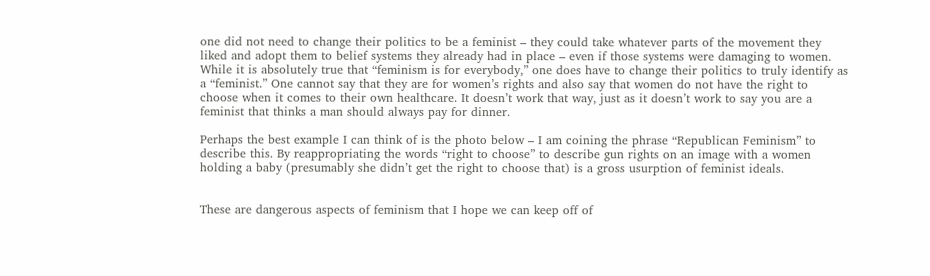one did not need to change their politics to be a feminist – they could take whatever parts of the movement they liked and adopt them to belief systems they already had in place – even if those systems were damaging to women. While it is absolutely true that “feminism is for everybody,” one does have to change their politics to truly identify as a “feminist.” One cannot say that they are for women’s rights and also say that women do not have the right to choose when it comes to their own healthcare. It doesn’t work that way, just as it doesn’t work to say you are a feminist that thinks a man should always pay for dinner.

Perhaps the best example I can think of is the photo below – I am coining the phrase “Republican Feminism” to describe this. By reappropriating the words “right to choose” to describe gun rights on an image with a women holding a baby (presumably she didn’t get the right to choose that) is a gross usurption of feminist ideals.


These are dangerous aspects of feminism that I hope we can keep off of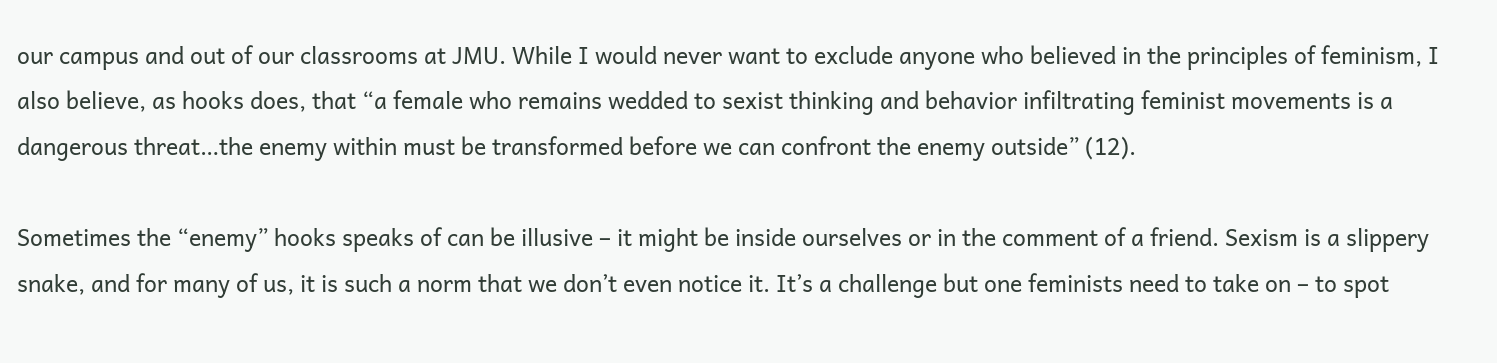our campus and out of our classrooms at JMU. While I would never want to exclude anyone who believed in the principles of feminism, I also believe, as hooks does, that “a female who remains wedded to sexist thinking and behavior infiltrating feminist movements is a dangerous threat…the enemy within must be transformed before we can confront the enemy outside” (12).

Sometimes the “enemy” hooks speaks of can be illusive – it might be inside ourselves or in the comment of a friend. Sexism is a slippery snake, and for many of us, it is such a norm that we don’t even notice it. It’s a challenge but one feminists need to take on – to spot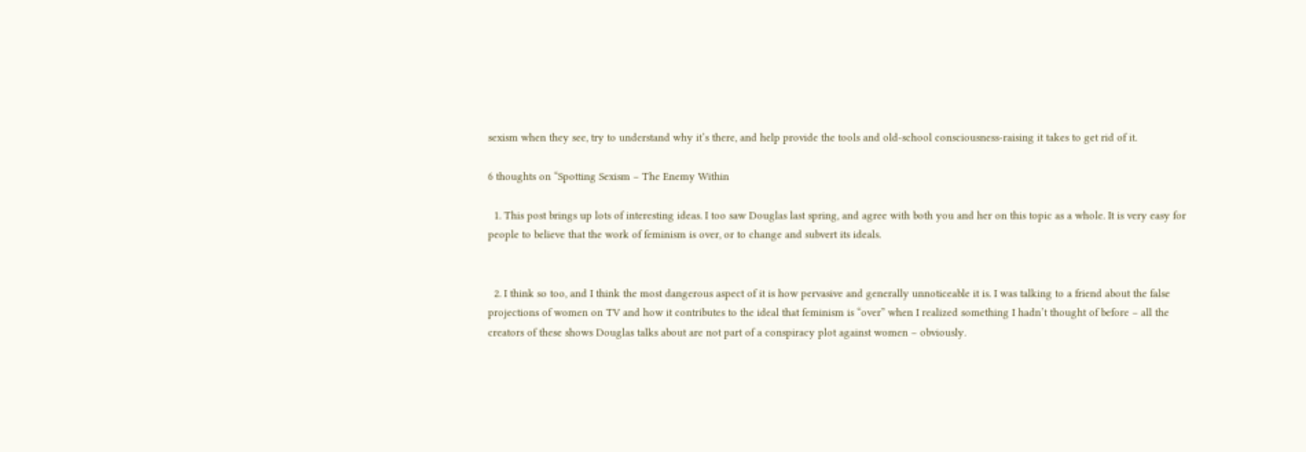sexism when they see, try to understand why it’s there, and help provide the tools and old-school consciousness-raising it takes to get rid of it.

6 thoughts on “Spotting Sexism – The Enemy Within

  1. This post brings up lots of interesting ideas. I too saw Douglas last spring, and agree with both you and her on this topic as a whole. It is very easy for people to believe that the work of feminism is over, or to change and subvert its ideals.


  2. I think so too, and I think the most dangerous aspect of it is how pervasive and generally unnoticeable it is. I was talking to a friend about the false projections of women on TV and how it contributes to the ideal that feminism is “over” when I realized something I hadn’t thought of before – all the creators of these shows Douglas talks about are not part of a conspiracy plot against women – obviously.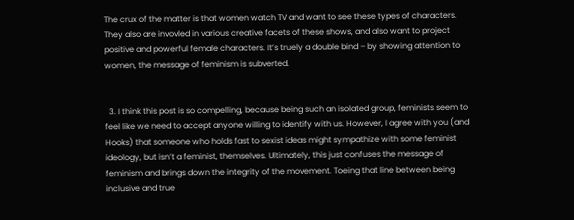The crux of the matter is that women watch TV and want to see these types of characters. They also are invovled in various creative facets of these shows, and also want to project positive and powerful female characters. It’s truely a double bind – by showing attention to women, the message of feminism is subverted.


  3. I think this post is so compelling, because being such an isolated group, feminists seem to feel like we need to accept anyone willing to identify with us. However, I agree with you (and Hooks) that someone who holds fast to sexist ideas might sympathize with some feminist ideology, but isn’t a feminist, themselves. Ultimately, this just confuses the message of feminism and brings down the integrity of the movement. Toeing that line between being inclusive and true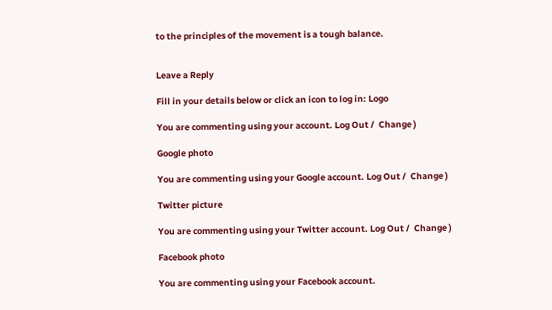to the principles of the movement is a tough balance.


Leave a Reply

Fill in your details below or click an icon to log in: Logo

You are commenting using your account. Log Out /  Change )

Google photo

You are commenting using your Google account. Log Out /  Change )

Twitter picture

You are commenting using your Twitter account. Log Out /  Change )

Facebook photo

You are commenting using your Facebook account.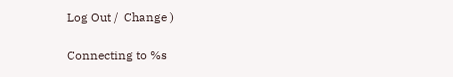Log Out /  Change )

Connecting to %s